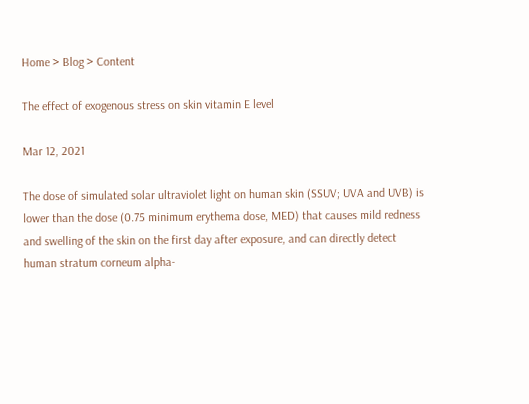Home > Blog > Content

The effect of exogenous stress on skin vitamin E level

Mar 12, 2021

The dose of simulated solar ultraviolet light on human skin (SSUV; UVA and UVB) is lower than the dose (0.75 minimum erythema dose, MED) that causes mild redness and swelling of the skin on the first day after exposure, and can directly detect human stratum corneum alpha-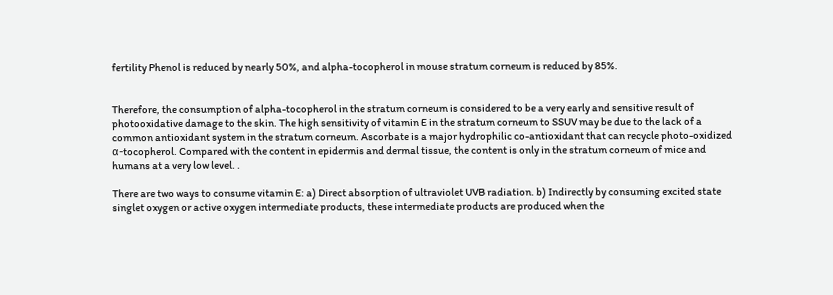fertility Phenol is reduced by nearly 50%, and alpha-tocopherol in mouse stratum corneum is reduced by 85%.


Therefore, the consumption of alpha-tocopherol in the stratum corneum is considered to be a very early and sensitive result of photooxidative damage to the skin. The high sensitivity of vitamin E in the stratum corneum to SSUV may be due to the lack of a common antioxidant system in the stratum corneum. Ascorbate is a major hydrophilic co-antioxidant that can recycle photo-oxidized α-tocopherol. Compared with the content in epidermis and dermal tissue, the content is only in the stratum corneum of mice and humans at a very low level. .

There are two ways to consume vitamin E: a) Direct absorption of ultraviolet UVB radiation. b) Indirectly by consuming excited state singlet oxygen or active oxygen intermediate products, these intermediate products are produced when the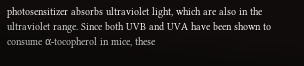photosensitizer absorbs ultraviolet light, which are also in the ultraviolet range. Since both UVB and UVA have been shown to consume α-tocopherol in mice, these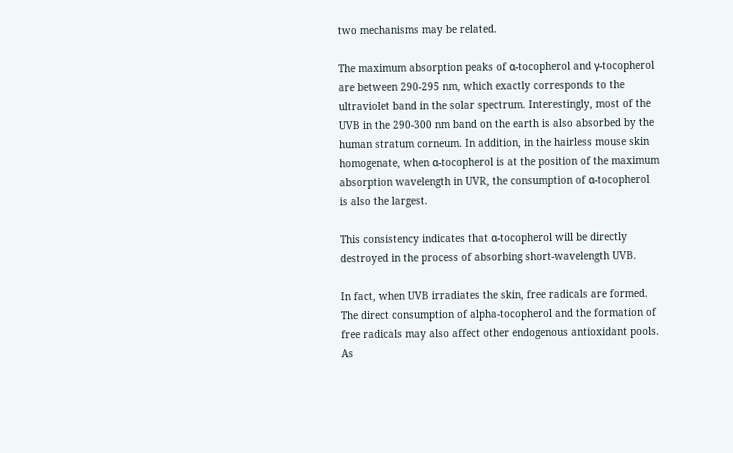two mechanisms may be related.

The maximum absorption peaks of α-tocopherol and γ-tocopherol are between 290-295 nm, which exactly corresponds to the ultraviolet band in the solar spectrum. Interestingly, most of the UVB in the 290-300 nm band on the earth is also absorbed by the human stratum corneum. In addition, in the hairless mouse skin homogenate, when α-tocopherol is at the position of the maximum absorption wavelength in UVR, the consumption of α-tocopherol is also the largest.

This consistency indicates that α-tocopherol will be directly destroyed in the process of absorbing short-wavelength UVB.

In fact, when UVB irradiates the skin, free radicals are formed. The direct consumption of alpha-tocopherol and the formation of free radicals may also affect other endogenous antioxidant pools. As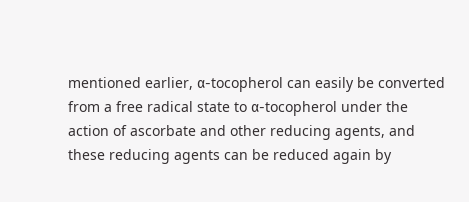mentioned earlier, α-tocopherol can easily be converted from a free radical state to α-tocopherol under the action of ascorbate and other reducing agents, and these reducing agents can be reduced again by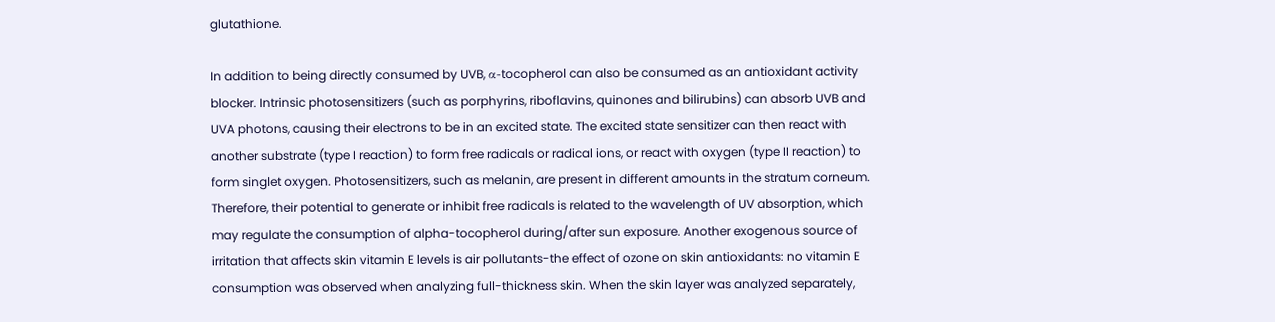glutathione.

In addition to being directly consumed by UVB, α-tocopherol can also be consumed as an antioxidant activity blocker. Intrinsic photosensitizers (such as porphyrins, riboflavins, quinones and bilirubins) can absorb UVB and UVA photons, causing their electrons to be in an excited state. The excited state sensitizer can then react with another substrate (type I reaction) to form free radicals or radical ions, or react with oxygen (type II reaction) to form singlet oxygen. Photosensitizers, such as melanin, are present in different amounts in the stratum corneum. Therefore, their potential to generate or inhibit free radicals is related to the wavelength of UV absorption, which may regulate the consumption of alpha-tocopherol during/after sun exposure. Another exogenous source of irritation that affects skin vitamin E levels is air pollutants-the effect of ozone on skin antioxidants: no vitamin E consumption was observed when analyzing full-thickness skin. When the skin layer was analyzed separately,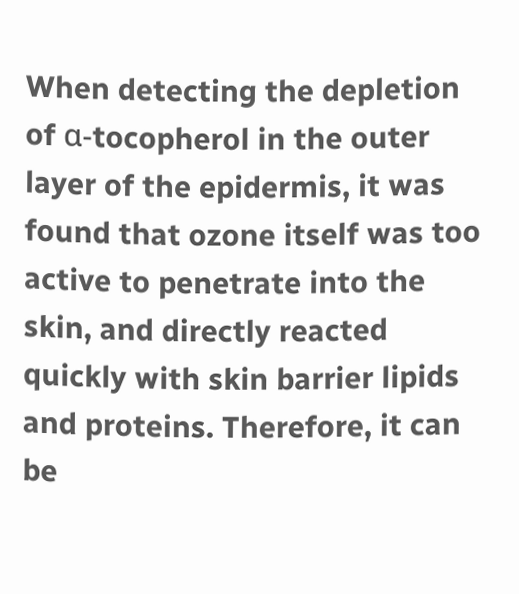When detecting the depletion of α-tocopherol in the outer layer of the epidermis, it was found that ozone itself was too active to penetrate into the skin, and directly reacted quickly with skin barrier lipids and proteins. Therefore, it can be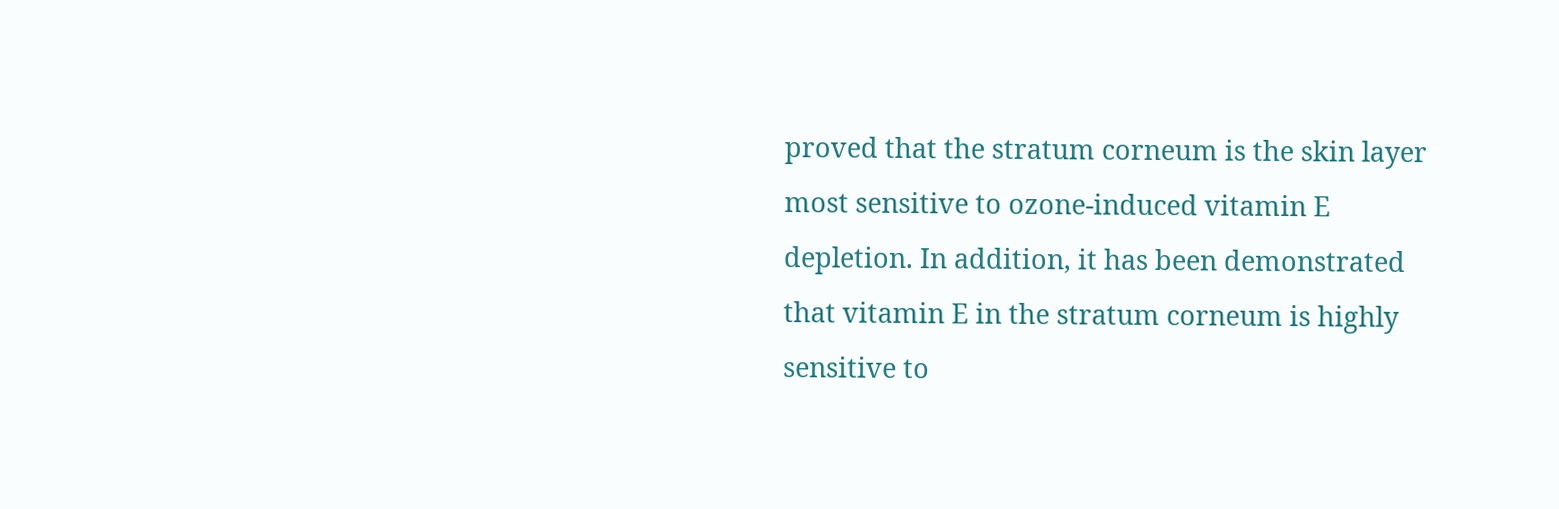proved that the stratum corneum is the skin layer most sensitive to ozone-induced vitamin E depletion. In addition, it has been demonstrated that vitamin E in the stratum corneum is highly sensitive to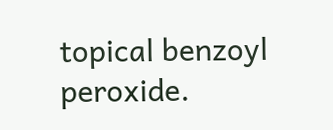topical benzoyl peroxide.